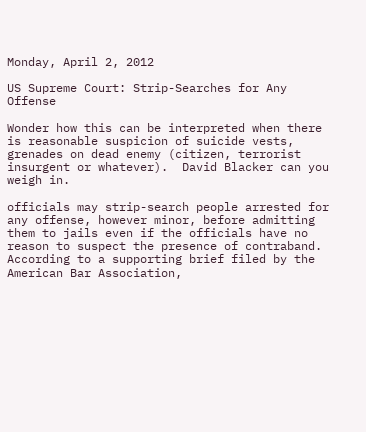Monday, April 2, 2012

US Supreme Court: Strip-Searches for Any Offense

Wonder how this can be interpreted when there is reasonable suspicion of suicide vests, grenades on dead enemy (citizen, terrorist insurgent or whatever).  David Blacker can you weigh in.

officials may strip-search people arrested for any offense, however minor, before admitting them to jails even if the officials have no reason to suspect the presence of contraband.
According to a supporting brief filed by the American Bar Association,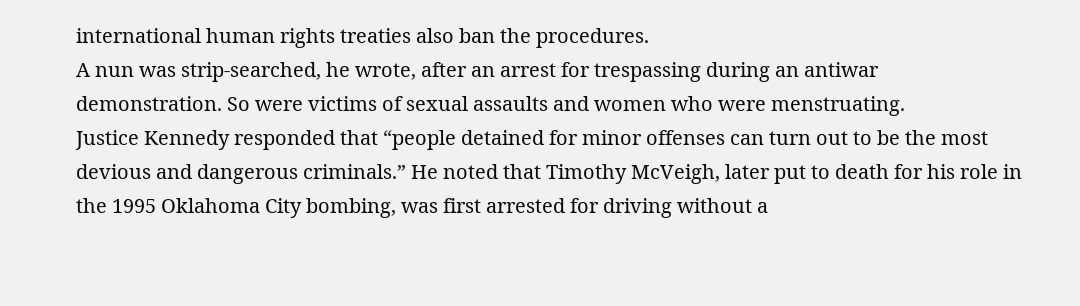international human rights treaties also ban the procedures.
A nun was strip-searched, he wrote, after an arrest for trespassing during an antiwar demonstration. So were victims of sexual assaults and women who were menstruating.
Justice Kennedy responded that “people detained for minor offenses can turn out to be the most devious and dangerous criminals.” He noted that Timothy McVeigh, later put to death for his role in the 1995 Oklahoma City bombing, was first arrested for driving without a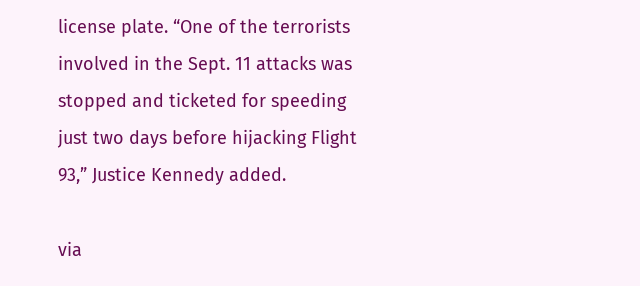license plate. “One of the terrorists involved in the Sept. 11 attacks was stopped and ticketed for speeding just two days before hijacking Flight 93,” Justice Kennedy added.

via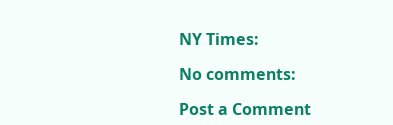NY Times:

No comments:

Post a Comment